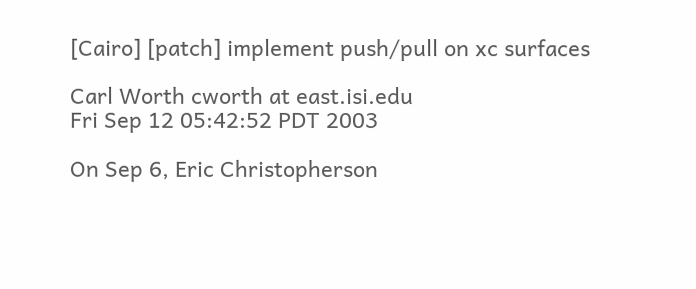[Cairo] [patch] implement push/pull on xc surfaces

Carl Worth cworth at east.isi.edu
Fri Sep 12 05:42:52 PDT 2003

On Sep 6, Eric Christopherson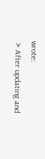wrote:
 > After updating and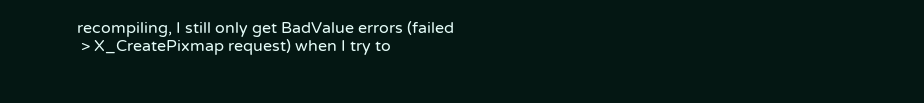recompiling, I still only get BadValue errors (failed
 > X_CreatePixmap request) when I try to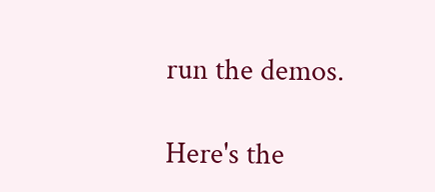run the demos.

Here's the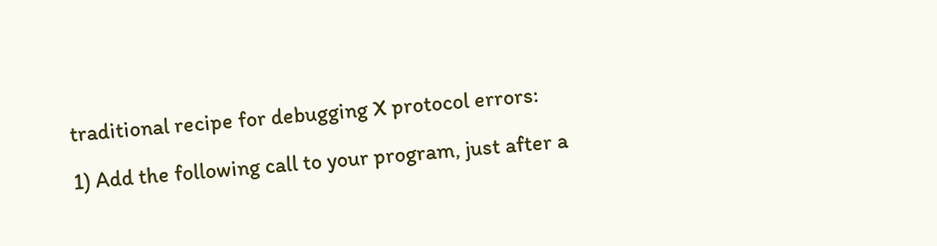traditional recipe for debugging X protocol errors:

1) Add the following call to your program, just after a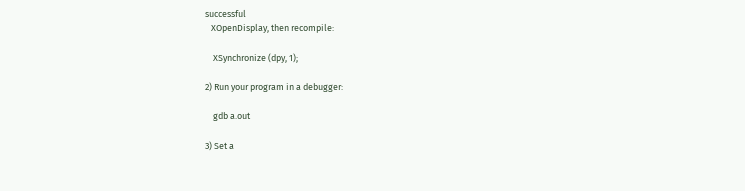successful
   XOpenDisplay, then recompile:

    XSynchronize (dpy, 1);

2) Run your program in a debugger:

    gdb a.out

3) Set a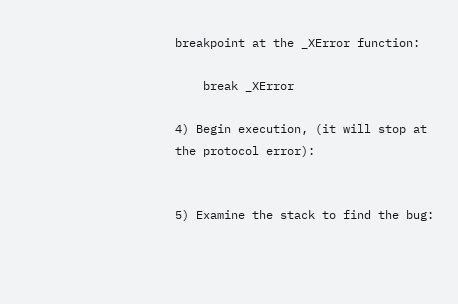breakpoint at the _XError function:

    break _XError

4) Begin execution, (it will stop at the protocol error):


5) Examine the stack to find the bug: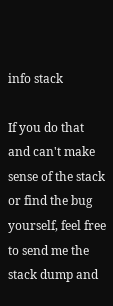info stack

If you do that and can't make sense of the stack or find the bug
yourself, feel free to send me the stack dump and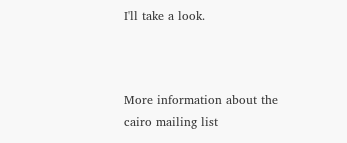I'll take a look.



More information about the cairo mailing list